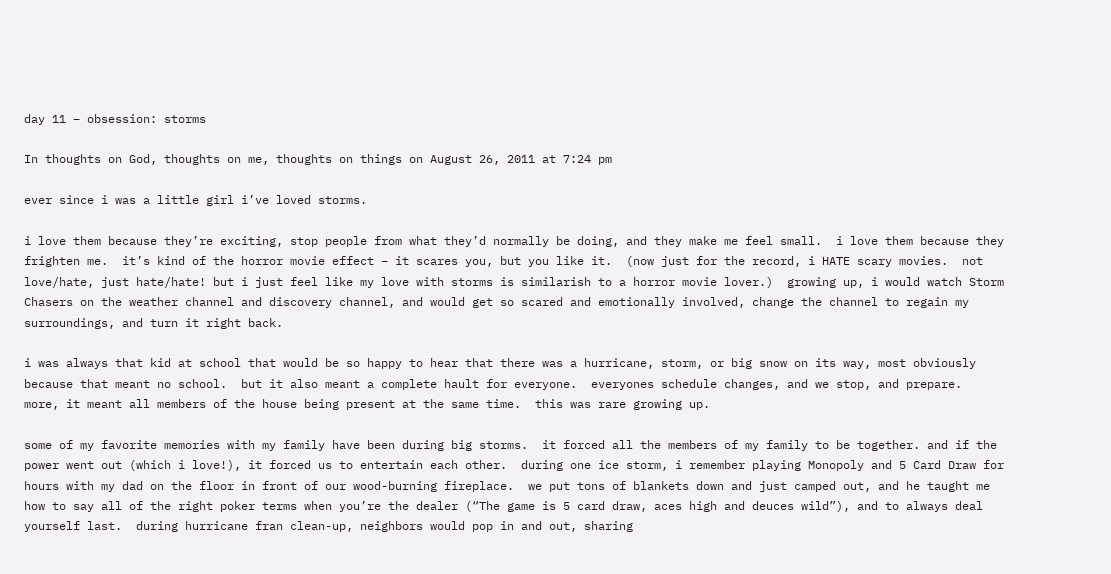day 11 – obsession: storms

In thoughts on God, thoughts on me, thoughts on things on August 26, 2011 at 7:24 pm

ever since i was a little girl i’ve loved storms.

i love them because they’re exciting, stop people from what they’d normally be doing, and they make me feel small.  i love them because they frighten me.  it’s kind of the horror movie effect – it scares you, but you like it.  (now just for the record, i HATE scary movies.  not love/hate, just hate/hate! but i just feel like my love with storms is similarish to a horror movie lover.)  growing up, i would watch Storm Chasers on the weather channel and discovery channel, and would get so scared and emotionally involved, change the channel to regain my surroundings, and turn it right back.

i was always that kid at school that would be so happy to hear that there was a hurricane, storm, or big snow on its way, most obviously because that meant no school.  but it also meant a complete hault for everyone.  everyones schedule changes, and we stop, and prepare.  more, it meant all members of the house being present at the same time.  this was rare growing up.

some of my favorite memories with my family have been during big storms.  it forced all the members of my family to be together. and if the power went out (which i love!), it forced us to entertain each other.  during one ice storm, i remember playing Monopoly and 5 Card Draw for hours with my dad on the floor in front of our wood-burning fireplace.  we put tons of blankets down and just camped out, and he taught me how to say all of the right poker terms when you’re the dealer (“The game is 5 card draw, aces high and deuces wild”), and to always deal yourself last.  during hurricane fran clean-up, neighbors would pop in and out, sharing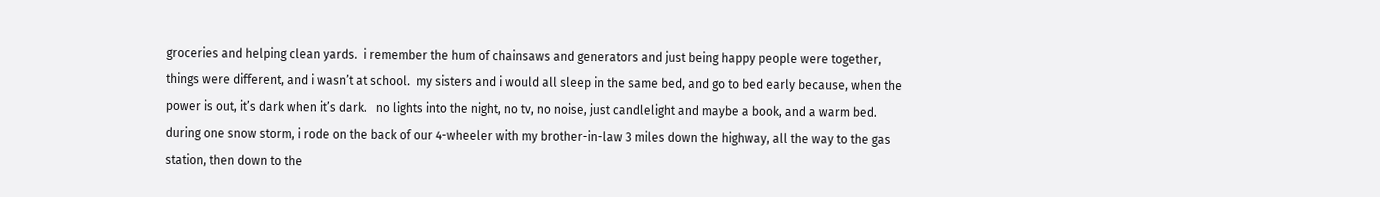groceries and helping clean yards.  i remember the hum of chainsaws and generators and just being happy people were together, things were different, and i wasn’t at school.  my sisters and i would all sleep in the same bed, and go to bed early because, when the power is out, it’s dark when it’s dark.   no lights into the night, no tv, no noise, just candlelight and maybe a book, and a warm bed.  during one snow storm, i rode on the back of our 4-wheeler with my brother-in-law 3 miles down the highway, all the way to the gas station, then down to the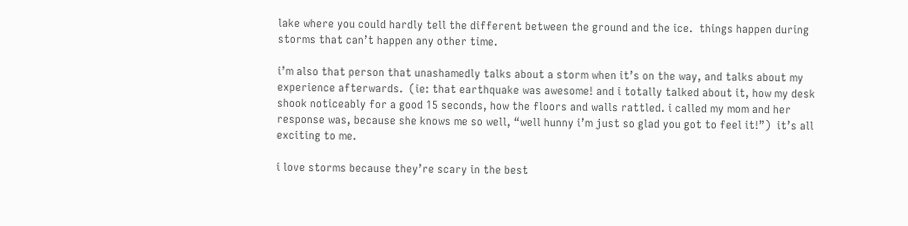lake where you could hardly tell the different between the ground and the ice.  things happen during storms that can’t happen any other time.

i’m also that person that unashamedly talks about a storm when it’s on the way, and talks about my experience afterwards.  (ie: that earthquake was awesome! and i totally talked about it, how my desk shook noticeably for a good 15 seconds, how the floors and walls rattled. i called my mom and her response was, because she knows me so well, “well hunny i’m just so glad you got to feel it!”)  it’s all exciting to me.

i love storms because they’re scary in the best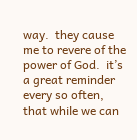way.  they cause me to revere of the power of God.  it’s a great reminder every so often, that while we can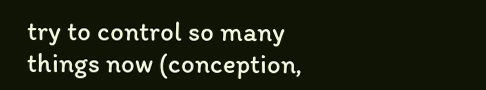try to control so many things now (conception,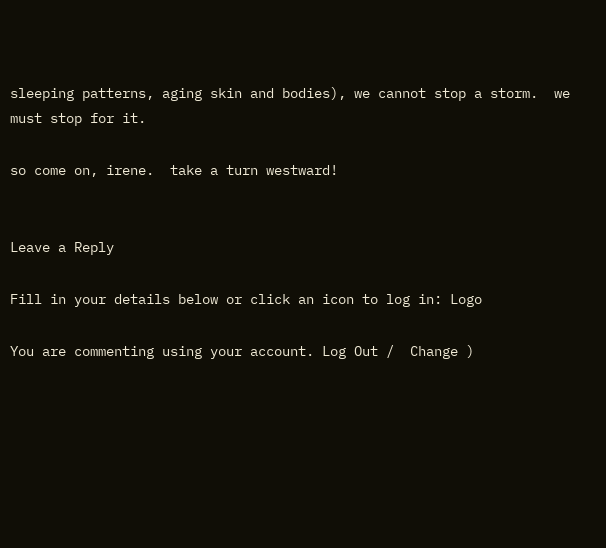sleeping patterns, aging skin and bodies), we cannot stop a storm.  we must stop for it.

so come on, irene.  take a turn westward!


Leave a Reply

Fill in your details below or click an icon to log in: Logo

You are commenting using your account. Log Out /  Change )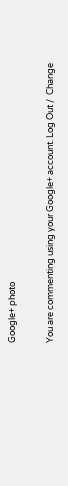Google+ photo

You are commenting using your Google+ account. Log Out /  Change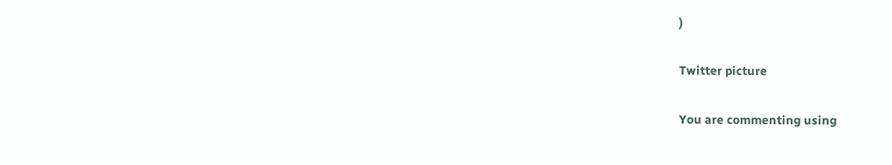)

Twitter picture

You are commenting using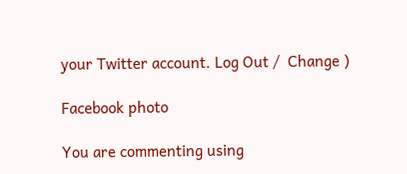your Twitter account. Log Out /  Change )

Facebook photo

You are commenting using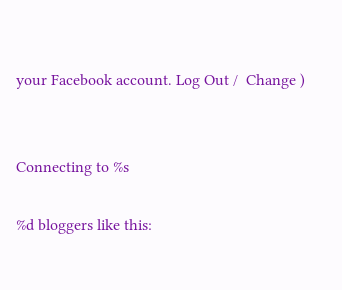your Facebook account. Log Out /  Change )


Connecting to %s

%d bloggers like this: